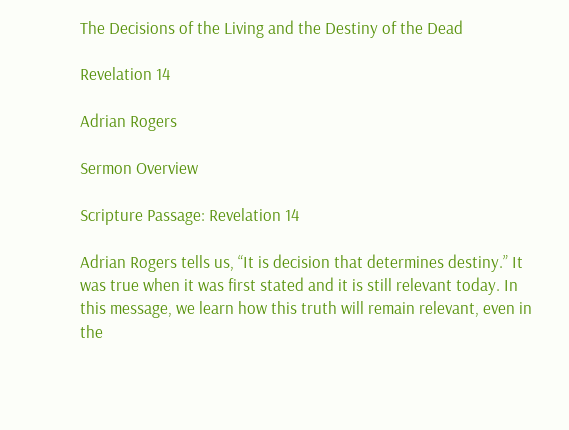The Decisions of the Living and the Destiny of the Dead

Revelation 14

Adrian Rogers

Sermon Overview

Scripture Passage: Revelation 14

Adrian Rogers tells us, “It is decision that determines destiny.” It was true when it was first stated and it is still relevant today. In this message, we learn how this truth will remain relevant, even in the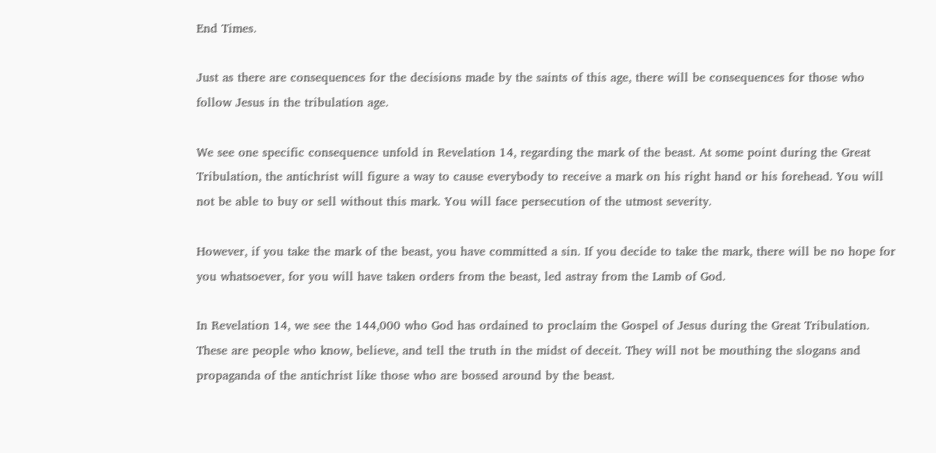End Times.

Just as there are consequences for the decisions made by the saints of this age, there will be consequences for those who follow Jesus in the tribulation age.

We see one specific consequence unfold in Revelation 14, regarding the mark of the beast. At some point during the Great Tribulation, the antichrist will figure a way to cause everybody to receive a mark on his right hand or his forehead. You will not be able to buy or sell without this mark. You will face persecution of the utmost severity.

However, if you take the mark of the beast, you have committed a sin. If you decide to take the mark, there will be no hope for you whatsoever, for you will have taken orders from the beast, led astray from the Lamb of God.

In Revelation 14, we see the 144,000 who God has ordained to proclaim the Gospel of Jesus during the Great Tribulation. These are people who know, believe, and tell the truth in the midst of deceit. They will not be mouthing the slogans and propaganda of the antichrist like those who are bossed around by the beast.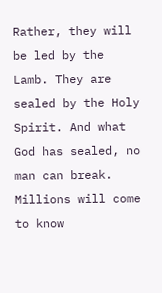Rather, they will be led by the Lamb. They are sealed by the Holy Spirit. And what God has sealed, no man can break. Millions will come to know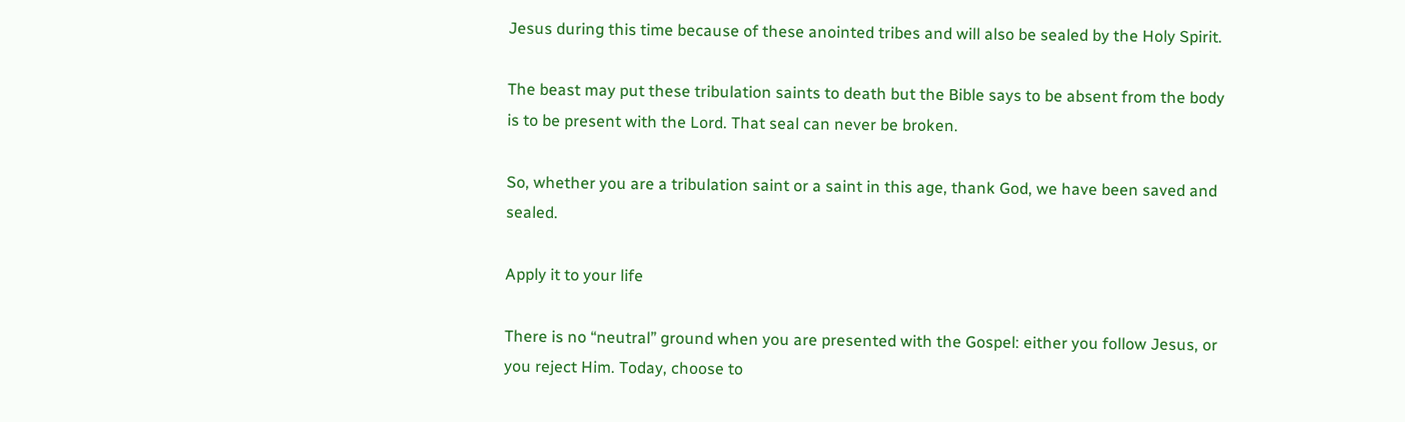Jesus during this time because of these anointed tribes and will also be sealed by the Holy Spirit.

The beast may put these tribulation saints to death but the Bible says to be absent from the body is to be present with the Lord. That seal can never be broken.

So, whether you are a tribulation saint or a saint in this age, thank God, we have been saved and sealed.

Apply it to your life

There is no “neutral” ground when you are presented with the Gospel: either you follow Jesus, or you reject Him. Today, choose to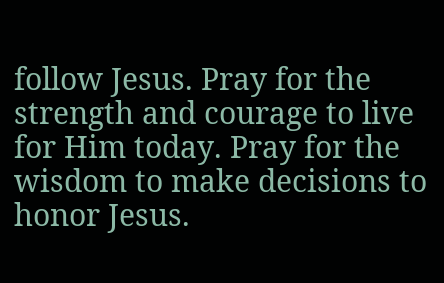follow Jesus. Pray for the strength and courage to live for Him today. Pray for the wisdom to make decisions to honor Jesus.